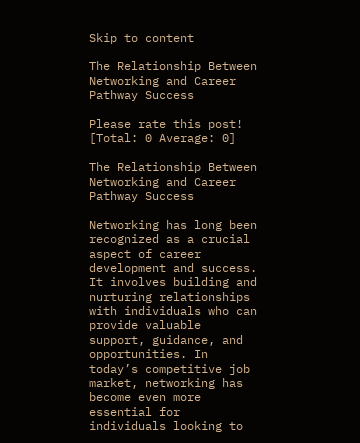Skip to content

The Relationship Between Networking and Career Pathway Success

Please rate this post!
[Total: 0 Average: 0]

The Relationship Between Networking and Career Pathway Success

Networking has long been recognized as a crucial aspect of career development and success. It involves building and nurturing relationships with individuals who can provide valuable support, guidance, and opportunities. In today’s competitive job market, networking has become even more essential for individuals looking to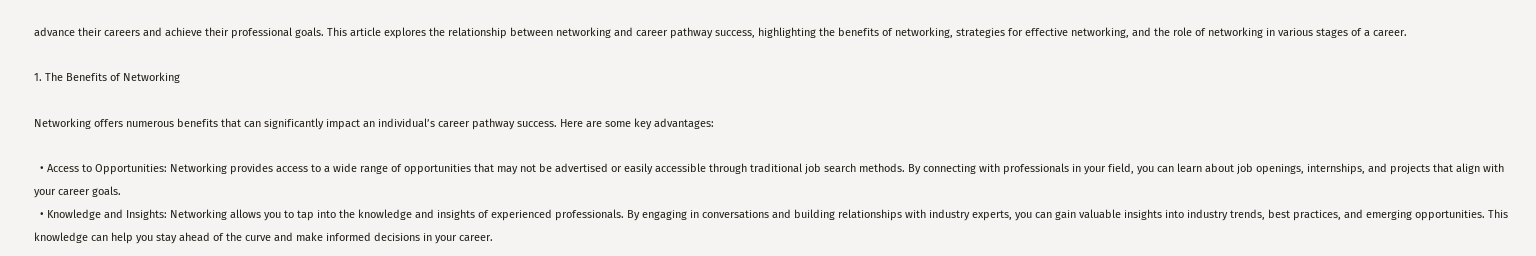advance their careers and achieve their professional goals. This article explores the relationship between networking and career pathway success, highlighting the benefits of networking, strategies for effective networking, and the role of networking in various stages of a career.

1. The Benefits of Networking

Networking offers numerous benefits that can significantly impact an individual’s career pathway success. Here are some key advantages:

  • Access to Opportunities: Networking provides access to a wide range of opportunities that may not be advertised or easily accessible through traditional job search methods. By connecting with professionals in your field, you can learn about job openings, internships, and projects that align with your career goals.
  • Knowledge and Insights: Networking allows you to tap into the knowledge and insights of experienced professionals. By engaging in conversations and building relationships with industry experts, you can gain valuable insights into industry trends, best practices, and emerging opportunities. This knowledge can help you stay ahead of the curve and make informed decisions in your career.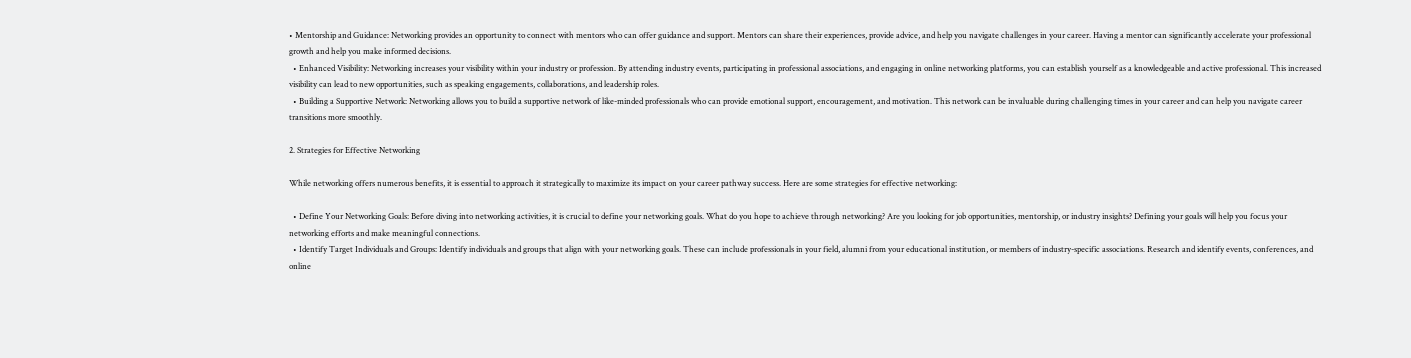• Mentorship and Guidance: Networking provides an opportunity to connect with mentors who can offer guidance and support. Mentors can share their experiences, provide advice, and help you navigate challenges in your career. Having a mentor can significantly accelerate your professional growth and help you make informed decisions.
  • Enhanced Visibility: Networking increases your visibility within your industry or profession. By attending industry events, participating in professional associations, and engaging in online networking platforms, you can establish yourself as a knowledgeable and active professional. This increased visibility can lead to new opportunities, such as speaking engagements, collaborations, and leadership roles.
  • Building a Supportive Network: Networking allows you to build a supportive network of like-minded professionals who can provide emotional support, encouragement, and motivation. This network can be invaluable during challenging times in your career and can help you navigate career transitions more smoothly.

2. Strategies for Effective Networking

While networking offers numerous benefits, it is essential to approach it strategically to maximize its impact on your career pathway success. Here are some strategies for effective networking:

  • Define Your Networking Goals: Before diving into networking activities, it is crucial to define your networking goals. What do you hope to achieve through networking? Are you looking for job opportunities, mentorship, or industry insights? Defining your goals will help you focus your networking efforts and make meaningful connections.
  • Identify Target Individuals and Groups: Identify individuals and groups that align with your networking goals. These can include professionals in your field, alumni from your educational institution, or members of industry-specific associations. Research and identify events, conferences, and online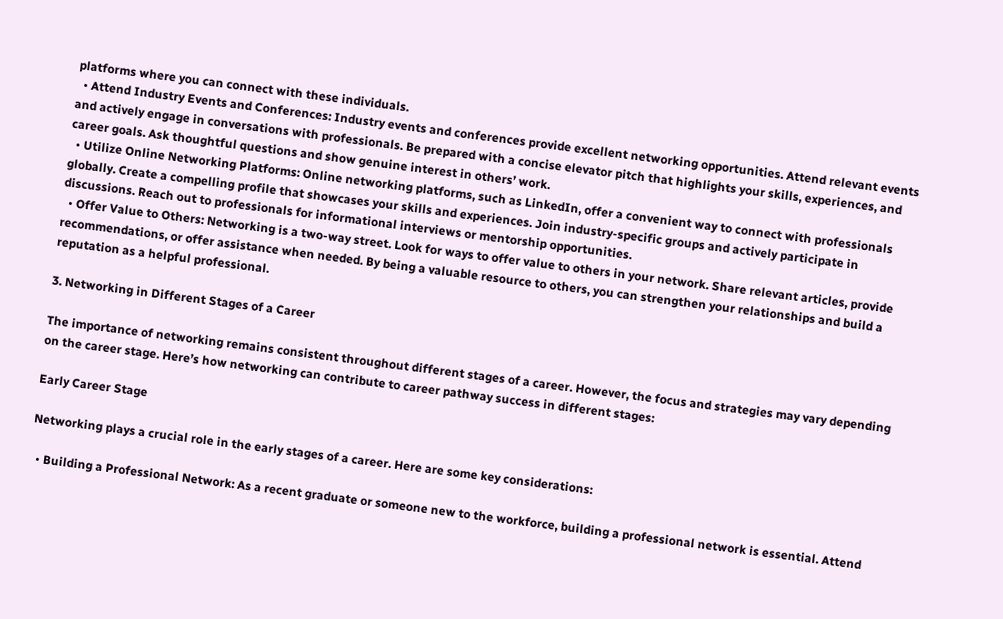platforms where you can connect with these individuals.
  • Attend Industry Events and Conferences: Industry events and conferences provide excellent networking opportunities. Attend relevant events and actively engage in conversations with professionals. Be prepared with a concise elevator pitch that highlights your skills, experiences, and career goals. Ask thoughtful questions and show genuine interest in others’ work.
  • Utilize Online Networking Platforms: Online networking platforms, such as LinkedIn, offer a convenient way to connect with professionals globally. Create a compelling profile that showcases your skills and experiences. Join industry-specific groups and actively participate in discussions. Reach out to professionals for informational interviews or mentorship opportunities.
  • Offer Value to Others: Networking is a two-way street. Look for ways to offer value to others in your network. Share relevant articles, provide recommendations, or offer assistance when needed. By being a valuable resource to others, you can strengthen your relationships and build a reputation as a helpful professional.

3. Networking in Different Stages of a Career

The importance of networking remains consistent throughout different stages of a career. However, the focus and strategies may vary depending on the career stage. Here’s how networking can contribute to career pathway success in different stages:

Early Career Stage

Networking plays a crucial role in the early stages of a career. Here are some key considerations:

  • Building a Professional Network: As a recent graduate or someone new to the workforce, building a professional network is essential. Attend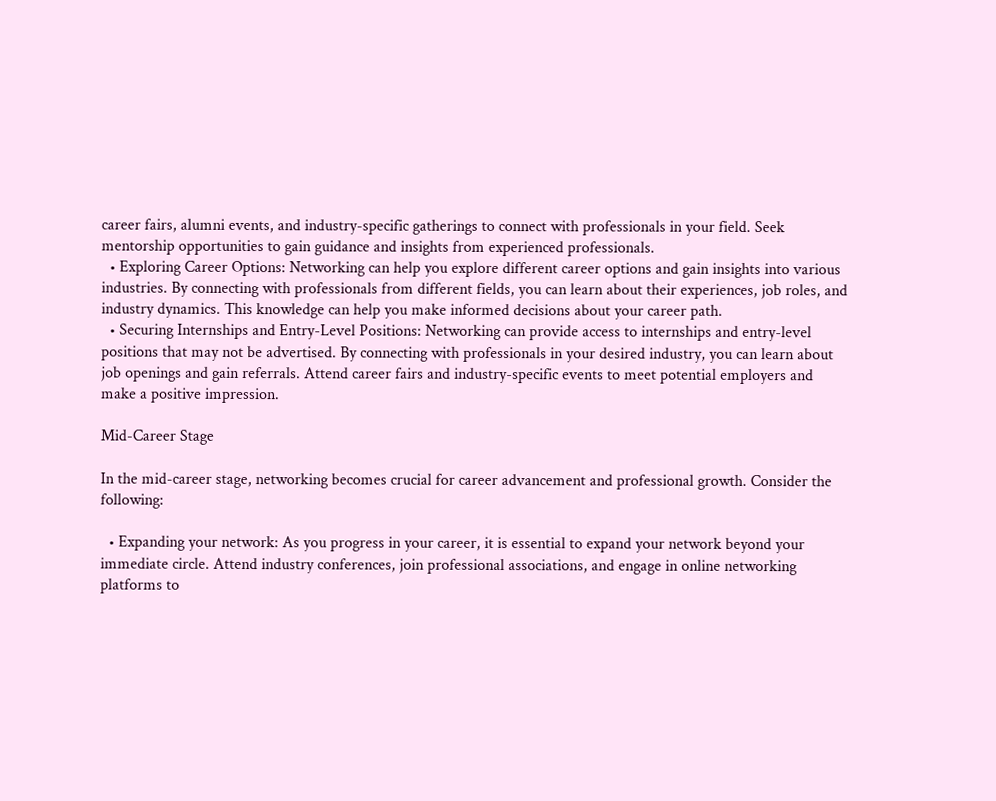career fairs, alumni events, and industry-specific gatherings to connect with professionals in your field. Seek mentorship opportunities to gain guidance and insights from experienced professionals.
  • Exploring Career Options: Networking can help you explore different career options and gain insights into various industries. By connecting with professionals from different fields, you can learn about their experiences, job roles, and industry dynamics. This knowledge can help you make informed decisions about your career path.
  • Securing Internships and Entry-Level Positions: Networking can provide access to internships and entry-level positions that may not be advertised. By connecting with professionals in your desired industry, you can learn about job openings and gain referrals. Attend career fairs and industry-specific events to meet potential employers and make a positive impression.

Mid-Career Stage

In the mid-career stage, networking becomes crucial for career advancement and professional growth. Consider the following:

  • Expanding your network: As you progress in your career, it is essential to expand your network beyond your immediate circle. Attend industry conferences, join professional associations, and engage in online networking platforms to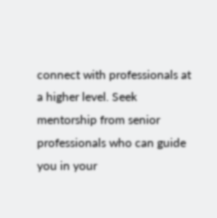connect with professionals at a higher level. Seek mentorship from senior professionals who can guide you in your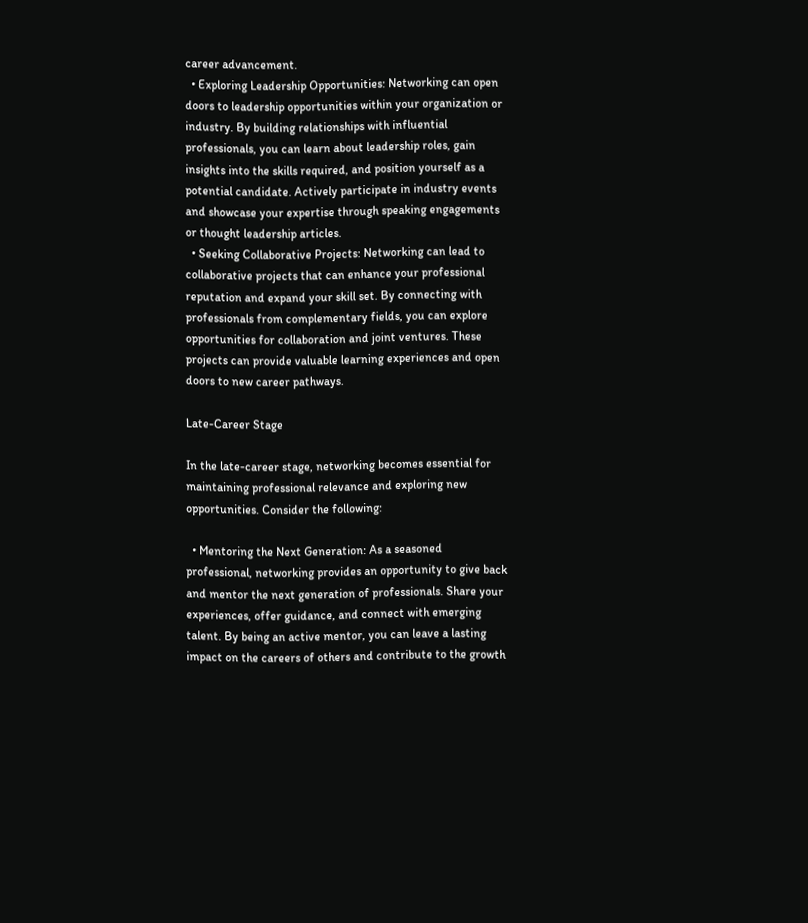career advancement.
  • Exploring Leadership Opportunities: Networking can open doors to leadership opportunities within your organization or industry. By building relationships with influential professionals, you can learn about leadership roles, gain insights into the skills required, and position yourself as a potential candidate. Actively participate in industry events and showcase your expertise through speaking engagements or thought leadership articles.
  • Seeking Collaborative Projects: Networking can lead to collaborative projects that can enhance your professional reputation and expand your skill set. By connecting with professionals from complementary fields, you can explore opportunities for collaboration and joint ventures. These projects can provide valuable learning experiences and open doors to new career pathways.

Late-Career Stage

In the late-career stage, networking becomes essential for maintaining professional relevance and exploring new opportunities. Consider the following:

  • Mentoring the Next Generation: As a seasoned professional, networking provides an opportunity to give back and mentor the next generation of professionals. Share your experiences, offer guidance, and connect with emerging talent. By being an active mentor, you can leave a lasting impact on the careers of others and contribute to the growth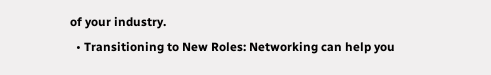of your industry.
  • Transitioning to New Roles: Networking can help you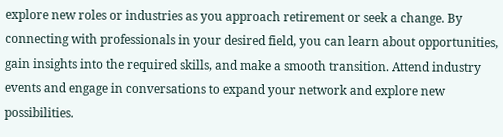explore new roles or industries as you approach retirement or seek a change. By connecting with professionals in your desired field, you can learn about opportunities, gain insights into the required skills, and make a smooth transition. Attend industry events and engage in conversations to expand your network and explore new possibilities.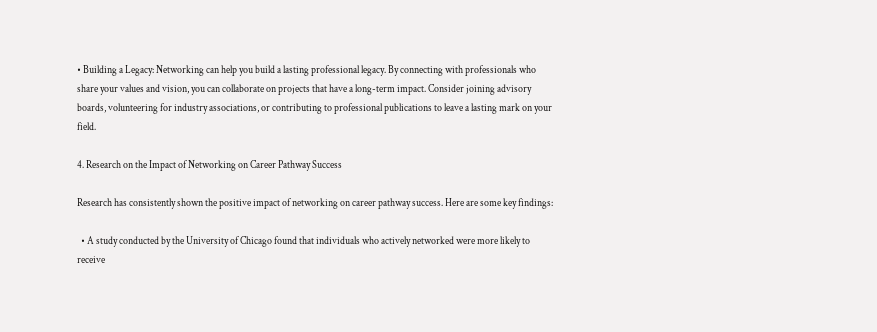• Building a Legacy: Networking can help you build a lasting professional legacy. By connecting with professionals who share your values and vision, you can collaborate on projects that have a long-term impact. Consider joining advisory boards, volunteering for industry associations, or contributing to professional publications to leave a lasting mark on your field.

4. Research on the Impact of Networking on Career Pathway Success

Research has consistently shown the positive impact of networking on career pathway success. Here are some key findings:

  • A study conducted by the University of Chicago found that individuals who actively networked were more likely to receive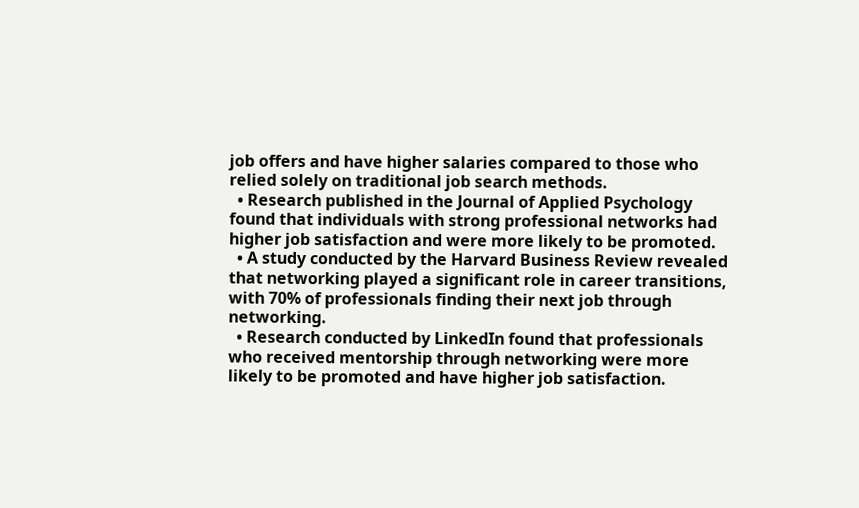job offers and have higher salaries compared to those who relied solely on traditional job search methods.
  • Research published in the Journal of Applied Psychology found that individuals with strong professional networks had higher job satisfaction and were more likely to be promoted.
  • A study conducted by the Harvard Business Review revealed that networking played a significant role in career transitions, with 70% of professionals finding their next job through networking.
  • Research conducted by LinkedIn found that professionals who received mentorship through networking were more likely to be promoted and have higher job satisfaction.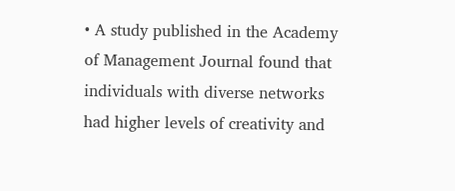• A study published in the Academy of Management Journal found that individuals with diverse networks had higher levels of creativity and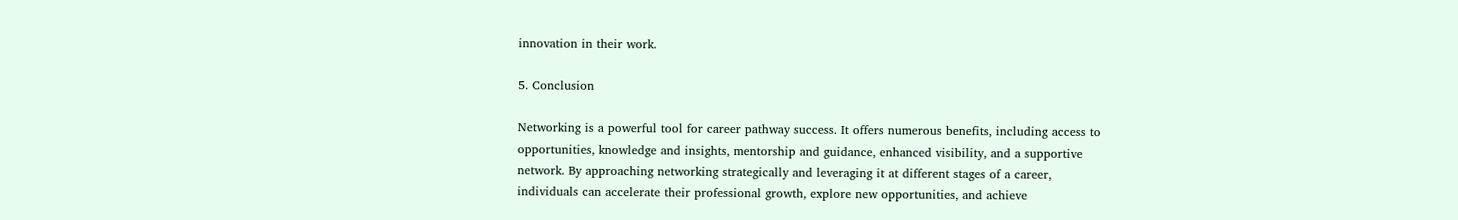innovation in their work.

5. Conclusion

Networking is a powerful tool for career pathway success. It offers numerous benefits, including access to opportunities, knowledge and insights, mentorship and guidance, enhanced visibility, and a supportive network. By approaching networking strategically and leveraging it at different stages of a career, individuals can accelerate their professional growth, explore new opportunities, and achieve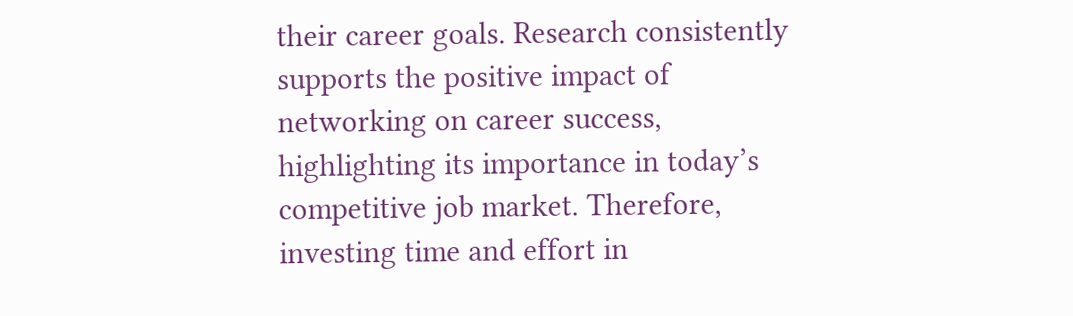their career goals. Research consistently supports the positive impact of networking on career success, highlighting its importance in today’s competitive job market. Therefore, investing time and effort in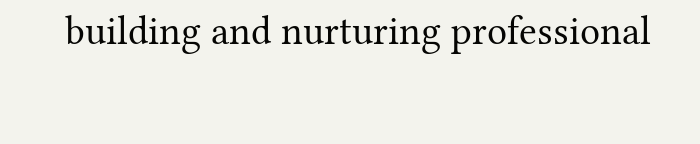building and nurturing professional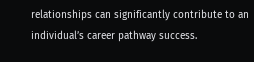relationships can significantly contribute to an individual’s career pathway success.